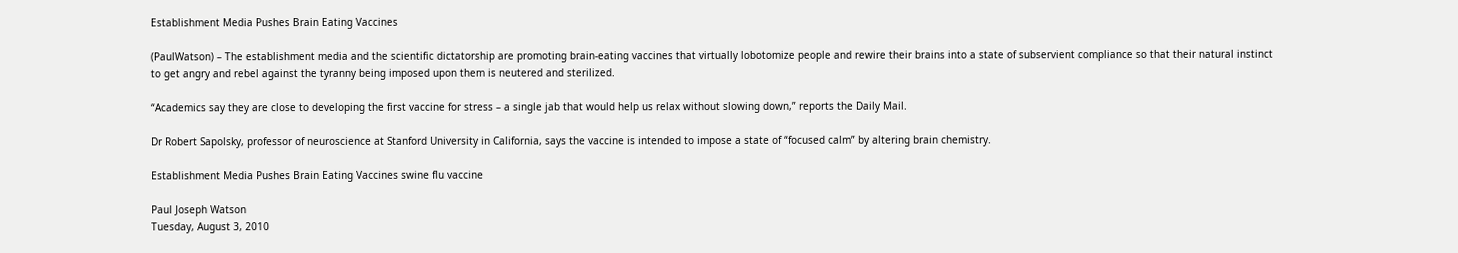Establishment Media Pushes Brain Eating Vaccines

(PaulWatson) – The establishment media and the scientific dictatorship are promoting brain-eating vaccines that virtually lobotomize people and rewire their brains into a state of subservient compliance so that their natural instinct to get angry and rebel against the tyranny being imposed upon them is neutered and sterilized.

“Academics say they are close to developing the first vaccine for stress – a single jab that would help us relax without slowing down,” reports the Daily Mail.

Dr Robert Sapolsky, professor of neuroscience at Stanford University in California, says the vaccine is intended to impose a state of “focused calm” by altering brain chemistry.

Establishment Media Pushes Brain Eating Vaccines swine flu vaccine

Paul Joseph Watson
Tuesday, August 3, 2010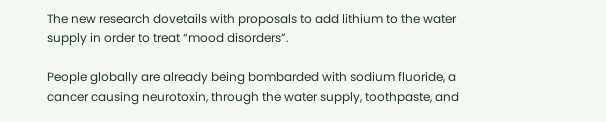The new research dovetails with proposals to add lithium to the water supply in order to treat “mood disorders”.

People globally are already being bombarded with sodium fluoride, a cancer causing neurotoxin, through the water supply, toothpaste, and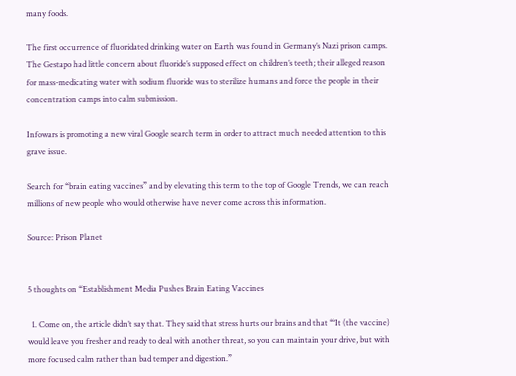many foods.

The first occurrence of fluoridated drinking water on Earth was found in Germany’s Nazi prison camps. The Gestapo had little concern about fluoride’s supposed effect on children’s teeth; their alleged reason for mass-medicating water with sodium fluoride was to sterilize humans and force the people in their concentration camps into calm submission.

Infowars is promoting a new viral Google search term in order to attract much needed attention to this grave issue.

Search for “brain eating vaccines” and by elevating this term to the top of Google Trends, we can reach millions of new people who would otherwise have never come across this information.

Source: Prison Planet


5 thoughts on “Establishment Media Pushes Brain Eating Vaccines

  1. Come on, the article didn’t say that. They said that stress hurts our brains and that “‘It (the vaccine) would leave you fresher and ready to deal with another threat, so you can maintain your drive, but with more focused calm rather than bad temper and digestion.”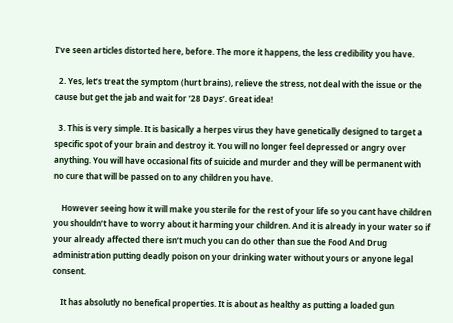I’ve seen articles distorted here, before. The more it happens, the less credibility you have.

  2. Yes, let’s treat the symptom (hurt brains), relieve the stress, not deal with the issue or the cause but get the jab and wait for ’28 Days’. Great idea!

  3. This is very simple. It is basically a herpes virus they have genetically designed to target a specific spot of your brain and destroy it. You will no longer feel depressed or angry over anything. You will have occasional fits of suicide and murder and they will be permanent with no cure that will be passed on to any children you have.

    However seeing how it will make you sterile for the rest of your life so you cant have children you shouldn’t have to worry about it harming your children. And it is already in your water so if your already affected there isn’t much you can do other than sue the Food And Drug administration putting deadly poison on your drinking water without yours or anyone legal consent.

    It has absolutly no benefical properties. It is about as healthy as putting a loaded gun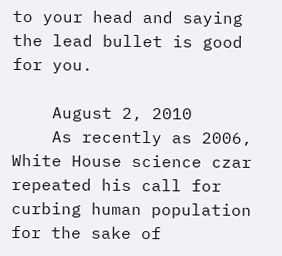to your head and saying the lead bullet is good for you.

    August 2, 2010
    As recently as 2006, White House science czar repeated his call for curbing human population for the sake of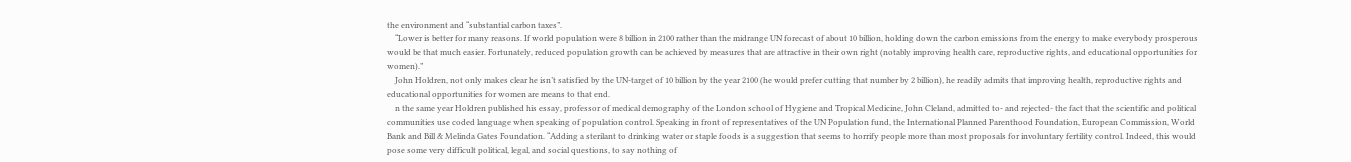the environment and “substantial carbon taxes”.
    “Lower is better for many reasons. If world population were 8 billion in 2100 rather than the midrange UN forecast of about 10 billion, holding down the carbon emissions from the energy to make everybody prosperous would be that much easier. Fortunately, reduced population growth can be achieved by measures that are attractive in their own right (notably improving health care, reproductive rights, and educational opportunities for women).”
    John Holdren, not only makes clear he isn’t satisfied by the UN-target of 10 billion by the year 2100 (he would prefer cutting that number by 2 billion), he readily admits that improving health, reproductive rights and educational opportunities for women are means to that end.
    n the same year Holdren published his essay, professor of medical demography of the London school of Hygiene and Tropical Medicine, John Cleland, admitted to- and rejected- the fact that the scientific and political communities use coded language when speaking of population control. Speaking in front of representatives of the UN Population fund, the International Planned Parenthood Foundation, European Commission, World Bank and Bill & Melinda Gates Foundation. “Adding a sterilant to drinking water or staple foods is a suggestion that seems to horrify people more than most proposals for involuntary fertility control. Indeed, this would pose some very difficult political, legal, and social questions, to say nothing of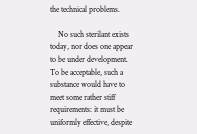the technical problems.

    No such sterilant exists today, nor does one appear to be under development. To be acceptable, such a substance would have to meet some rather stiff requirements: it must be uniformly effective, despite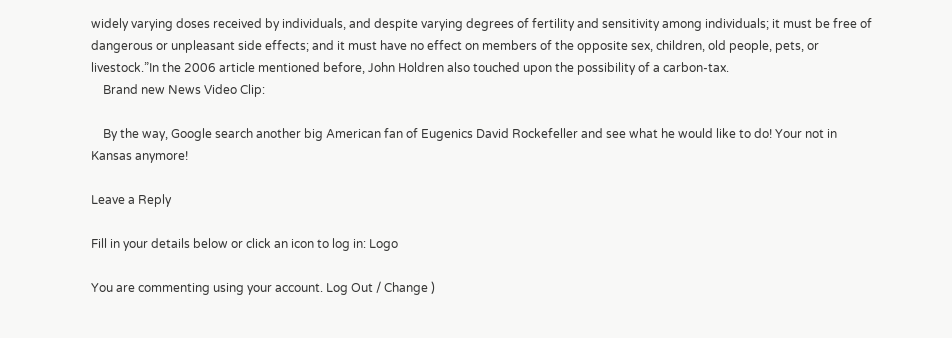widely varying doses received by individuals, and despite varying degrees of fertility and sensitivity among individuals; it must be free of dangerous or unpleasant side effects; and it must have no effect on members of the opposite sex, children, old people, pets, or livestock.”In the 2006 article mentioned before, John Holdren also touched upon the possibility of a carbon-tax.
    Brand new News Video Clip:

    By the way, Google search another big American fan of Eugenics David Rockefeller and see what he would like to do! Your not in Kansas anymore!

Leave a Reply

Fill in your details below or click an icon to log in: Logo

You are commenting using your account. Log Out / Change )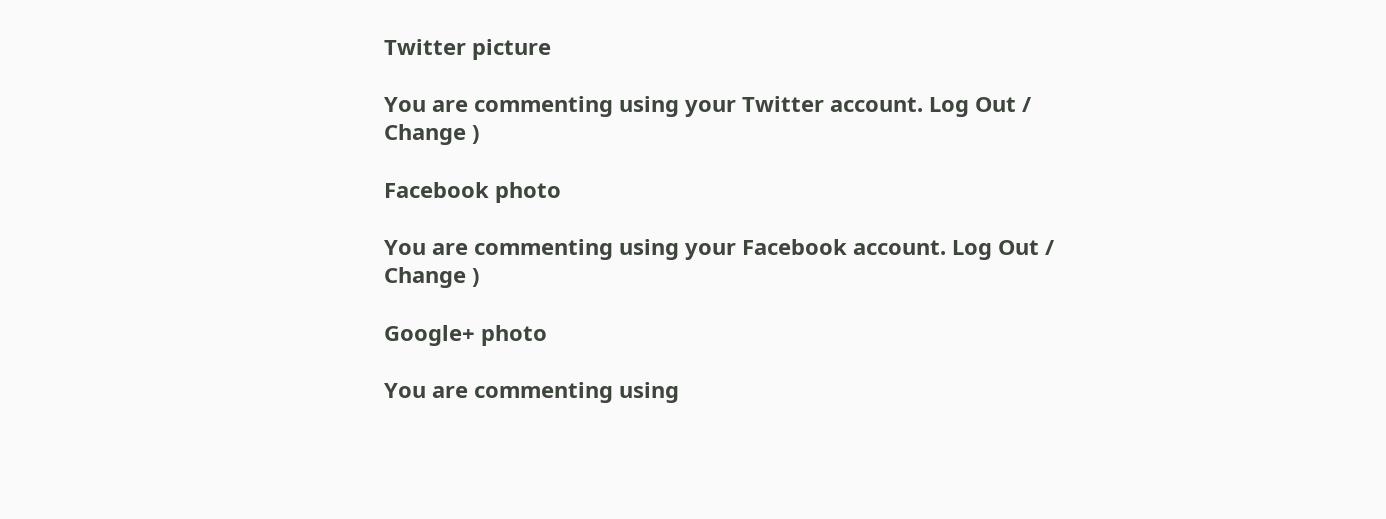Twitter picture

You are commenting using your Twitter account. Log Out / Change )

Facebook photo

You are commenting using your Facebook account. Log Out / Change )

Google+ photo

You are commenting using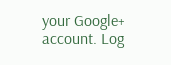your Google+ account. Log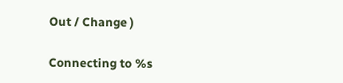Out / Change )

Connecting to %s